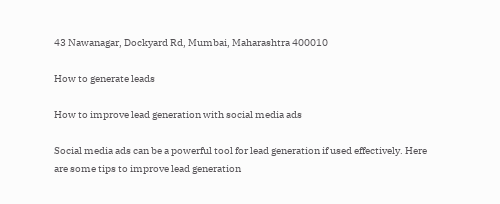43 Nawanagar, Dockyard Rd, Mumbai, Maharashtra 400010

How to generate leads

How to improve lead generation with social media ads

Social media ads can be a powerful tool for lead generation if used effectively. Here are some tips to improve lead generation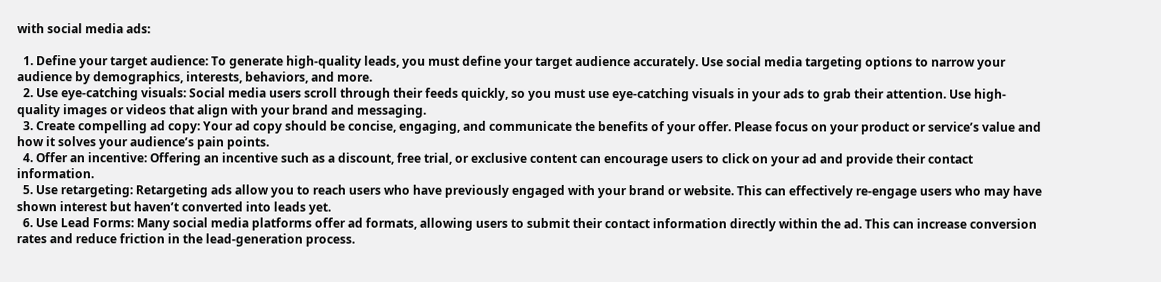with social media ads:

  1. Define your target audience: To generate high-quality leads, you must define your target audience accurately. Use social media targeting options to narrow your audience by demographics, interests, behaviors, and more.
  2. Use eye-catching visuals: Social media users scroll through their feeds quickly, so you must use eye-catching visuals in your ads to grab their attention. Use high-quality images or videos that align with your brand and messaging.
  3. Create compelling ad copy: Your ad copy should be concise, engaging, and communicate the benefits of your offer. Please focus on your product or service’s value and how it solves your audience’s pain points.
  4. Offer an incentive: Offering an incentive such as a discount, free trial, or exclusive content can encourage users to click on your ad and provide their contact information.
  5. Use retargeting: Retargeting ads allow you to reach users who have previously engaged with your brand or website. This can effectively re-engage users who may have shown interest but haven’t converted into leads yet.
  6. Use Lead Forms: Many social media platforms offer ad formats, allowing users to submit their contact information directly within the ad. This can increase conversion rates and reduce friction in the lead-generation process.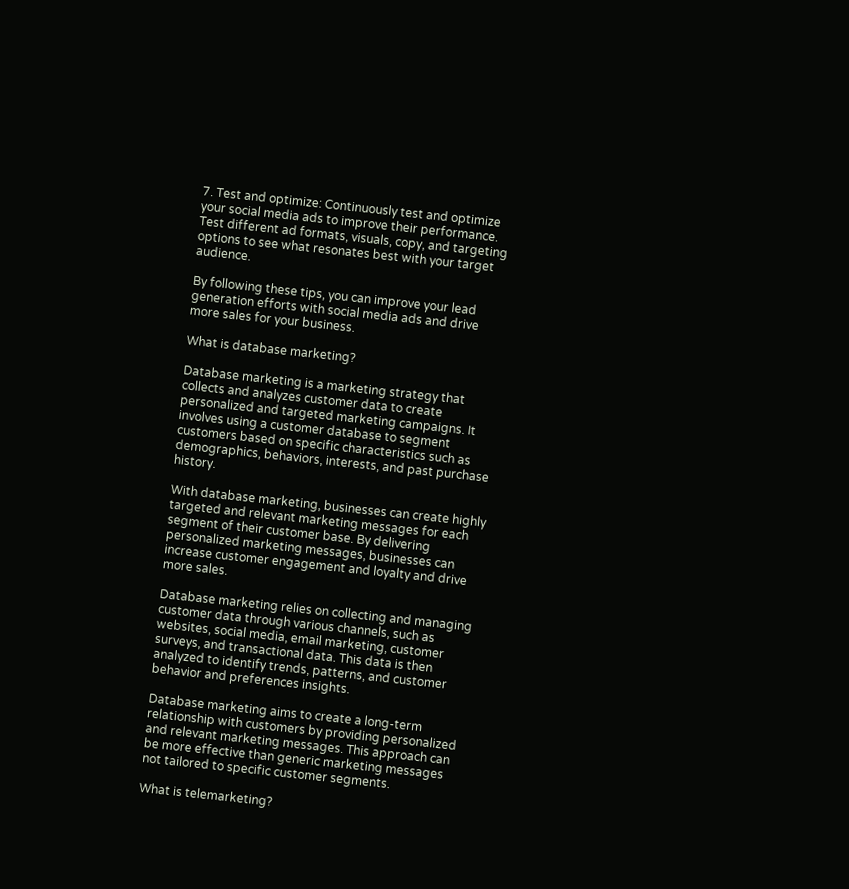7. Test and optimize: Continuously test and optimize your social media ads to improve their performance. Test different ad formats, visuals, copy, and targeting options to see what resonates best with your target audience.

By following these tips, you can improve your lead generation efforts with social media ads and drive more sales for your business.

What is database marketing?

Database marketing is a marketing strategy that collects and analyzes customer data to create personalized and targeted marketing campaigns. It involves using a customer database to segment customers based on specific characteristics such as demographics, behaviors, interests, and past purchase history.

With database marketing, businesses can create highly targeted and relevant marketing messages for each segment of their customer base. By delivering personalized marketing messages, businesses can increase customer engagement and loyalty and drive more sales.

Database marketing relies on collecting and managing customer data through various channels, such as websites, social media, email marketing, customer surveys, and transactional data. This data is then analyzed to identify trends, patterns, and customer behavior and preferences insights.

Database marketing aims to create a long-term relationship with customers by providing personalized and relevant marketing messages. This approach can be more effective than generic marketing messages not tailored to specific customer segments.

What is telemarketing?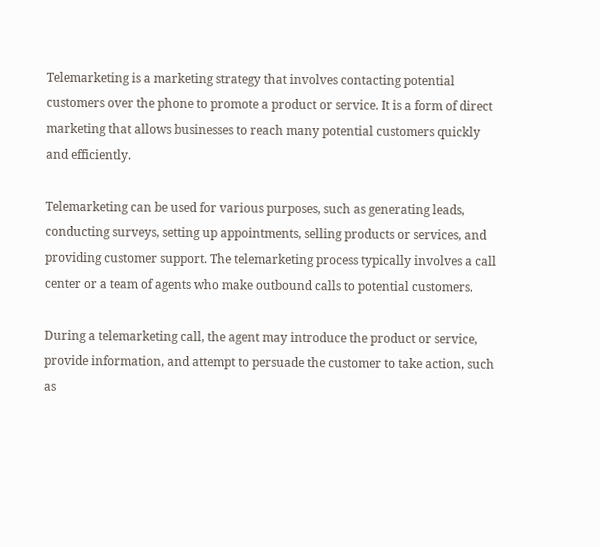Telemarketing is a marketing strategy that involves contacting potential customers over the phone to promote a product or service. It is a form of direct marketing that allows businesses to reach many potential customers quickly and efficiently.

Telemarketing can be used for various purposes, such as generating leads, conducting surveys, setting up appointments, selling products or services, and providing customer support. The telemarketing process typically involves a call center or a team of agents who make outbound calls to potential customers.

During a telemarketing call, the agent may introduce the product or service, provide information, and attempt to persuade the customer to take action, such as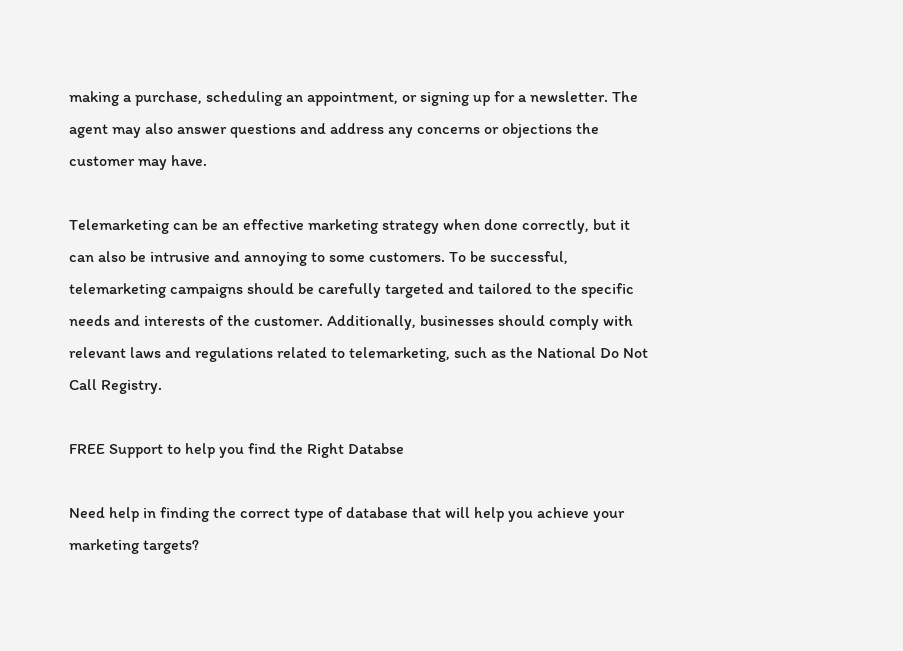making a purchase, scheduling an appointment, or signing up for a newsletter. The agent may also answer questions and address any concerns or objections the customer may have.

Telemarketing can be an effective marketing strategy when done correctly, but it can also be intrusive and annoying to some customers. To be successful, telemarketing campaigns should be carefully targeted and tailored to the specific needs and interests of the customer. Additionally, businesses should comply with relevant laws and regulations related to telemarketing, such as the National Do Not Call Registry.

FREE Support to help you find the Right Databse

Need help in finding the correct type of database that will help you achieve your marketing targets?